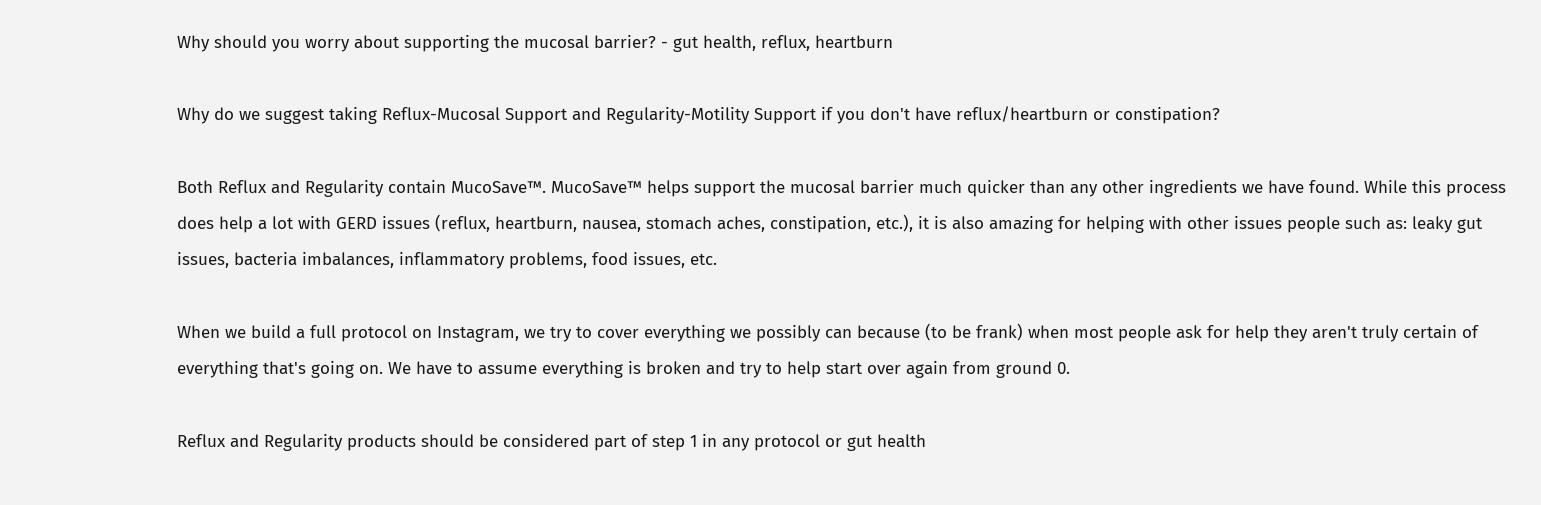Why should you worry about supporting the mucosal barrier? - gut health, reflux, heartburn

Why do we suggest taking Reflux-Mucosal Support and Regularity-Motility Support if you don't have reflux/heartburn or constipation?

Both Reflux and Regularity contain MucoSave™. MucoSave™ helps support the mucosal barrier much quicker than any other ingredients we have found. While this process does help a lot with GERD issues (reflux, heartburn, nausea, stomach aches, constipation, etc.), it is also amazing for helping with other issues people such as: leaky gut issues, bacteria imbalances, inflammatory problems, food issues, etc.

When we build a full protocol on Instagram, we try to cover everything we possibly can because (to be frank) when most people ask for help they aren't truly certain of everything that's going on. We have to assume everything is broken and try to help start over again from ground 0.

Reflux and Regularity products should be considered part of step 1 in any protocol or gut health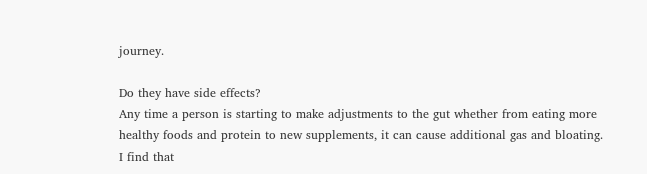journey.

Do they have side effects?
Any time a person is starting to make adjustments to the gut whether from eating more healthy foods and protein to new supplements, it can cause additional gas and bloating.
I find that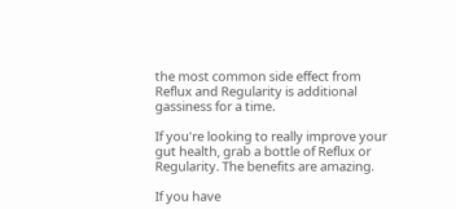the most common side effect from Reflux and Regularity is additional gassiness for a time.

If you're looking to really improve your gut health, grab a bottle of Reflux or Regularity. The benefits are amazing.

If you have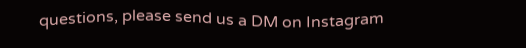questions, please send us a DM on Instagram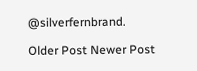@silverfernbrand.

Older Post Newer Post